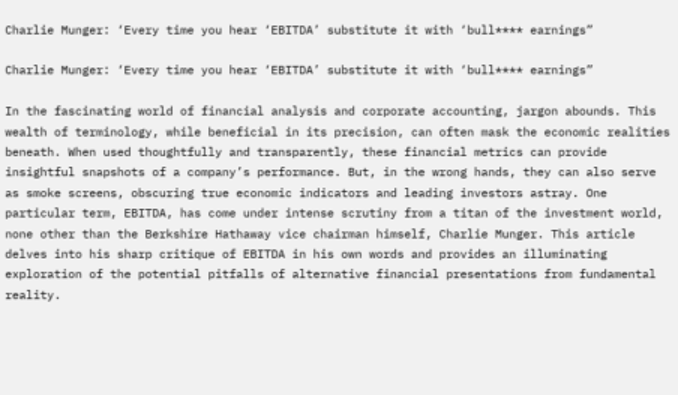Charlie Munger: ‘Every time you hear ‘EBITDA’ substitute it with ‘bull**** earnings”

Charlie Munger: ‘Every time you hear ‘EBITDA’ substitute it with ‘bull**** earnings”

In the fascinating world of financial analysis and corporate accounting, jargon abounds. This wealth of terminology, while beneficial in its precision, can often mask the economic realities beneath. When used thoughtfully and transparently, these financial metrics can provide insightful snapshots of a company’s performance. But, in the wrong hands, they can also serve as smoke screens, obscuring true economic indicators and leading investors astray. One particular term, EBITDA, has come under intense scrutiny from a titan of the investment world, none other than the Berkshire Hathaway vice chairman himself, Charlie Munger. This article delves into his sharp critique of EBITDA in his own words and provides an illuminating exploration of the potential pitfalls of alternative financial presentations from fundamental reality.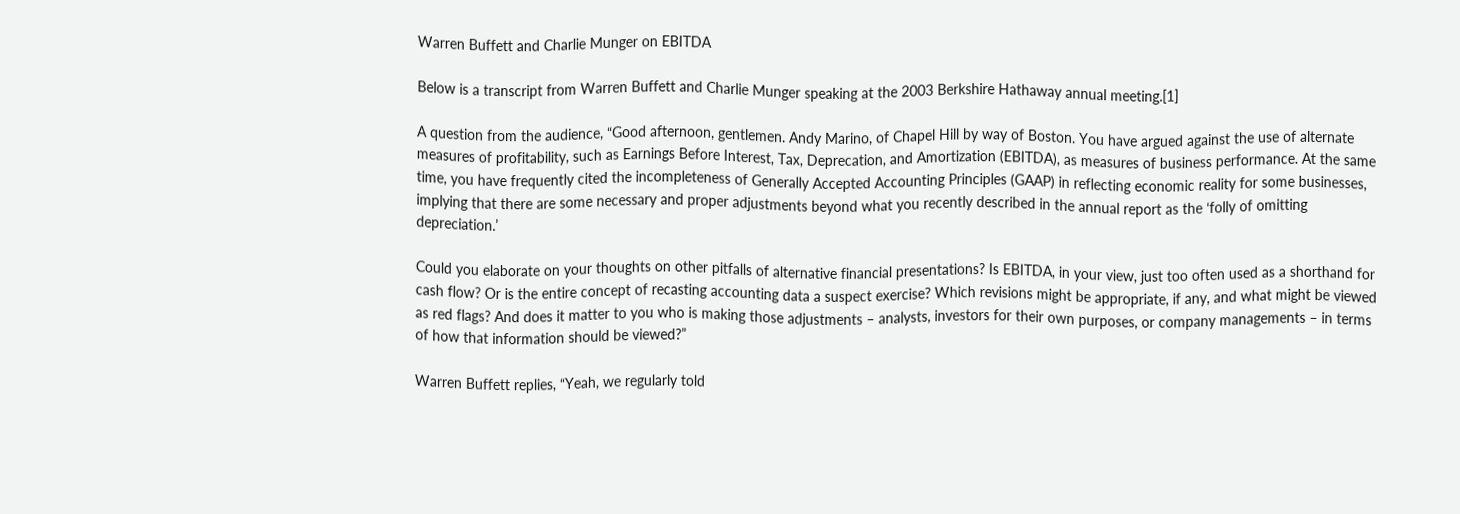Warren Buffett and Charlie Munger on EBITDA

Below is a transcript from Warren Buffett and Charlie Munger speaking at the 2003 Berkshire Hathaway annual meeting.[1]

A question from the audience, “Good afternoon, gentlemen. Andy Marino, of Chapel Hill by way of Boston. You have argued against the use of alternate measures of profitability, such as Earnings Before Interest, Tax, Deprecation, and Amortization (EBITDA), as measures of business performance. At the same time, you have frequently cited the incompleteness of Generally Accepted Accounting Principles (GAAP) in reflecting economic reality for some businesses, implying that there are some necessary and proper adjustments beyond what you recently described in the annual report as the ‘folly of omitting depreciation.’

Could you elaborate on your thoughts on other pitfalls of alternative financial presentations? Is EBITDA, in your view, just too often used as a shorthand for cash flow? Or is the entire concept of recasting accounting data a suspect exercise? Which revisions might be appropriate, if any, and what might be viewed as red flags? And does it matter to you who is making those adjustments – analysts, investors for their own purposes, or company managements – in terms of how that information should be viewed?”

Warren Buffett replies, “Yeah, we regularly told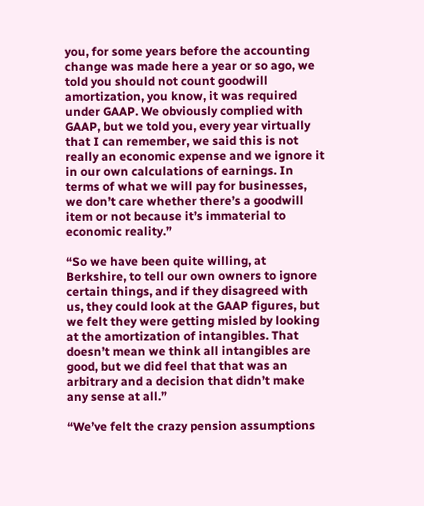you, for some years before the accounting change was made here a year or so ago, we told you should not count goodwill amortization, you know, it was required under GAAP. We obviously complied with GAAP, but we told you, every year virtually that I can remember, we said this is not really an economic expense and we ignore it in our own calculations of earnings. In terms of what we will pay for businesses, we don’t care whether there’s a goodwill item or not because it’s immaterial to economic reality.”

“So we have been quite willing, at Berkshire, to tell our own owners to ignore certain things, and if they disagreed with us, they could look at the GAAP figures, but we felt they were getting misled by looking at the amortization of intangibles. That doesn’t mean we think all intangibles are good, but we did feel that that was an arbitrary and a decision that didn’t make any sense at all.”

“We’ve felt the crazy pension assumptions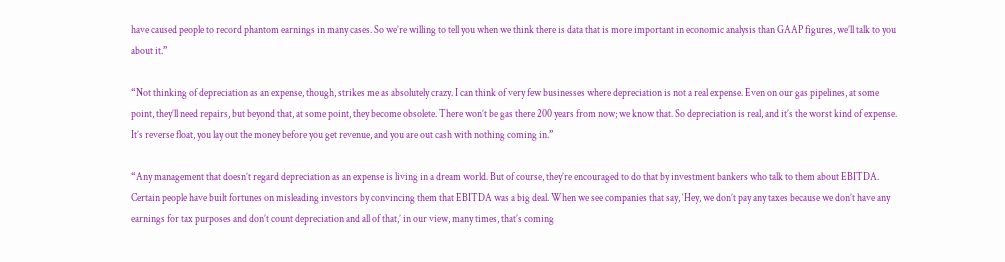have caused people to record phantom earnings in many cases. So we’re willing to tell you when we think there is data that is more important in economic analysis than GAAP figures, we’ll talk to you about it.”

“Not thinking of depreciation as an expense, though, strikes me as absolutely crazy. I can think of very few businesses where depreciation is not a real expense. Even on our gas pipelines, at some point, they’ll need repairs, but beyond that, at some point, they become obsolete. There won’t be gas there 200 years from now; we know that. So depreciation is real, and it’s the worst kind of expense. It’s reverse float, you lay out the money before you get revenue, and you are out cash with nothing coming in.”

“Any management that doesn’t regard depreciation as an expense is living in a dream world. But of course, they’re encouraged to do that by investment bankers who talk to them about EBITDA. Certain people have built fortunes on misleading investors by convincing them that EBITDA was a big deal. When we see companies that say, ‘Hey, we don’t pay any taxes because we don’t have any earnings for tax purposes and don’t count depreciation and all of that,’ in our view, many times, that’s coming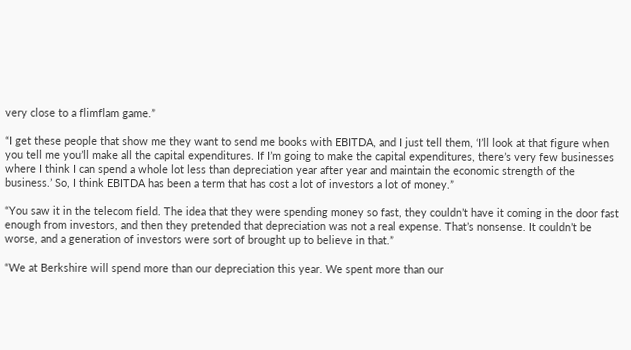very close to a flimflam game.”

“I get these people that show me they want to send me books with EBITDA, and I just tell them, ‘I’ll look at that figure when you tell me you’ll make all the capital expenditures. If I’m going to make the capital expenditures, there’s very few businesses where I think I can spend a whole lot less than depreciation year after year and maintain the economic strength of the business.’ So, I think EBITDA has been a term that has cost a lot of investors a lot of money.”

“You saw it in the telecom field. The idea that they were spending money so fast, they couldn’t have it coming in the door fast enough from investors, and then they pretended that depreciation was not a real expense. That’s nonsense. It couldn’t be worse, and a generation of investors were sort of brought up to believe in that.”

“We at Berkshire will spend more than our depreciation this year. We spent more than our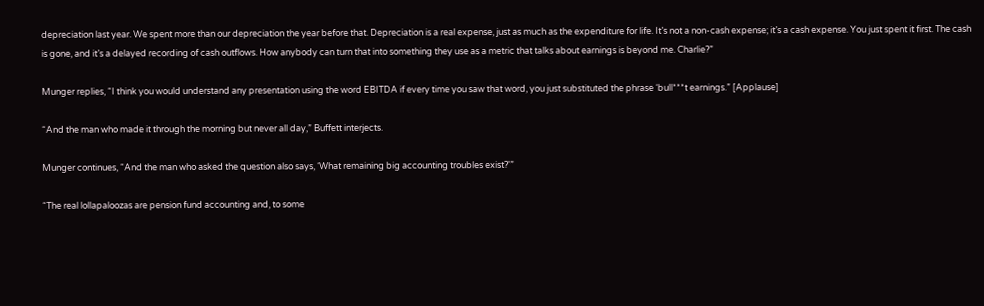depreciation last year. We spent more than our depreciation the year before that. Depreciation is a real expense, just as much as the expenditure for life. It’s not a non-cash expense; it’s a cash expense. You just spent it first. The cash is gone, and it’s a delayed recording of cash outflows. How anybody can turn that into something they use as a metric that talks about earnings is beyond me. Charlie?”

Munger replies, “I think you would understand any presentation using the word EBITDA if every time you saw that word, you just substituted the phrase ‘bull***t earnings.” [Applause]

“And the man who made it through the morning but never all day,” Buffett interjects.

Munger continues, “And the man who asked the question also says, ‘What remaining big accounting troubles exist?'”

“The real lollapaloozas are pension fund accounting and, to some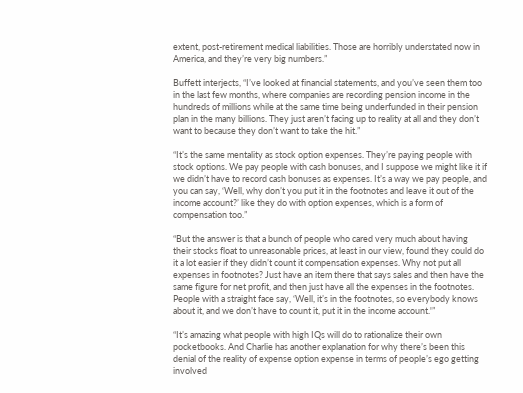extent, post-retirement medical liabilities. Those are horribly understated now in America, and they’re very big numbers.”

Buffett interjects, “I’ve looked at financial statements, and you’ve seen them too in the last few months, where companies are recording pension income in the hundreds of millions while at the same time being underfunded in their pension plan in the many billions. They just aren’t facing up to reality at all and they don’t want to because they don’t want to take the hit.”

“It’s the same mentality as stock option expenses. They’re paying people with stock options. We pay people with cash bonuses, and I suppose we might like it if we didn’t have to record cash bonuses as expenses. It’s a way we pay people, and you can say, ‘Well, why don’t you put it in the footnotes and leave it out of the income account?’ like they do with option expenses, which is a form of compensation too.”

“But the answer is that a bunch of people who cared very much about having their stocks float to unreasonable prices, at least in our view, found they could do it a lot easier if they didn’t count it compensation expenses. Why not put all expenses in footnotes? Just have an item there that says sales and then have the same figure for net profit, and then just have all the expenses in the footnotes. People with a straight face say, ‘Well, it’s in the footnotes, so everybody knows about it, and we don’t have to count it, put it in the income account.'”

“It’s amazing what people with high IQs will do to rationalize their own pocketbooks. And Charlie has another explanation for why there’s been this denial of the reality of expense option expense in terms of people’s ego getting involved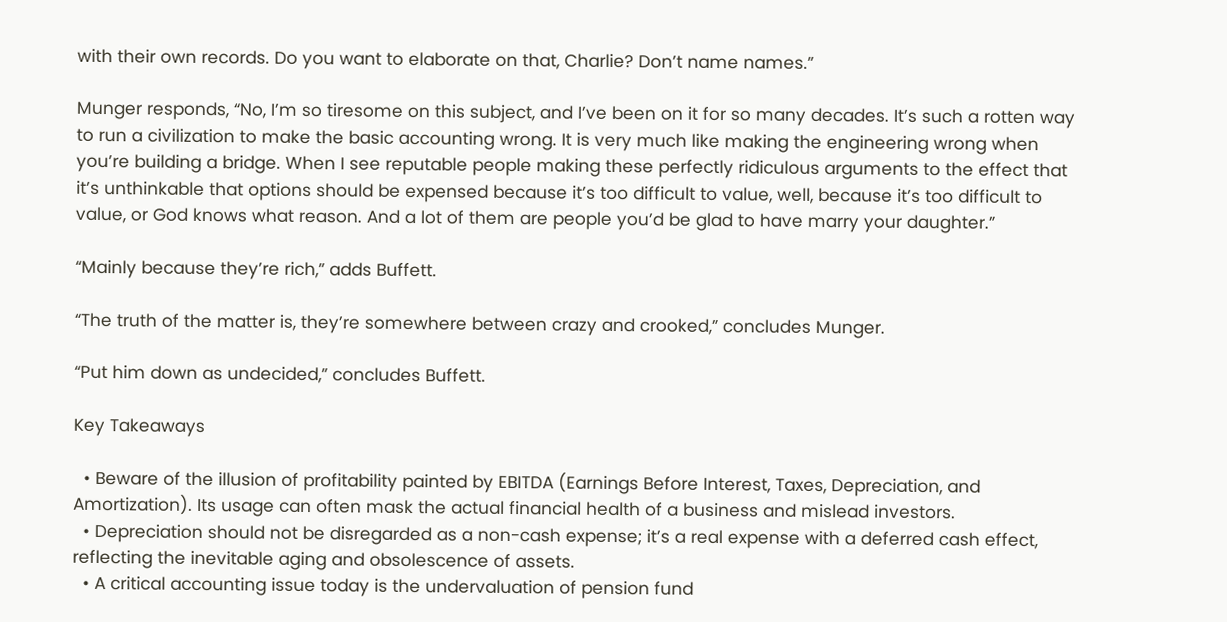with their own records. Do you want to elaborate on that, Charlie? Don’t name names.”

Munger responds, “No, I’m so tiresome on this subject, and I’ve been on it for so many decades. It’s such a rotten way to run a civilization to make the basic accounting wrong. It is very much like making the engineering wrong when you’re building a bridge. When I see reputable people making these perfectly ridiculous arguments to the effect that it’s unthinkable that options should be expensed because it’s too difficult to value, well, because it’s too difficult to value, or God knows what reason. And a lot of them are people you’d be glad to have marry your daughter.”

“Mainly because they’re rich,” adds Buffett.

“The truth of the matter is, they’re somewhere between crazy and crooked,” concludes Munger.

“Put him down as undecided,” concludes Buffett.

Key Takeaways

  • Beware of the illusion of profitability painted by EBITDA (Earnings Before Interest, Taxes, Depreciation, and Amortization). Its usage can often mask the actual financial health of a business and mislead investors.
  • Depreciation should not be disregarded as a non-cash expense; it’s a real expense with a deferred cash effect, reflecting the inevitable aging and obsolescence of assets.
  • A critical accounting issue today is the undervaluation of pension fund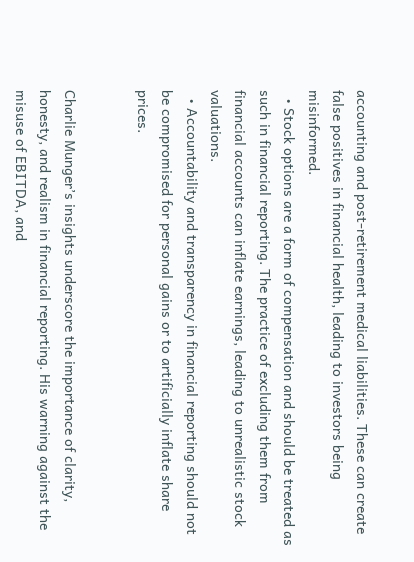accounting and post-retirement medical liabilities. These can create false positives in financial health, leading to investors being misinformed.
  • Stock options are a form of compensation and should be treated as such in financial reporting. The practice of excluding them from financial accounts can inflate earnings, leading to unrealistic stock valuations.
  • Accountability and transparency in financial reporting should not be compromised for personal gains or to artificially inflate share prices.


Charlie Munger’s insights underscore the importance of clarity, honesty, and realism in financial reporting. His warning against the misuse of EBITDA, and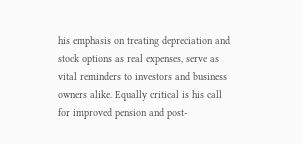his emphasis on treating depreciation and stock options as real expenses, serve as vital reminders to investors and business owners alike. Equally critical is his call for improved pension and post-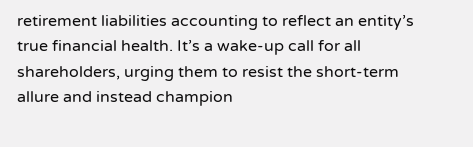retirement liabilities accounting to reflect an entity’s true financial health. It’s a wake-up call for all shareholders, urging them to resist the short-term allure and instead champion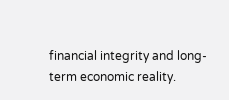financial integrity and long-term economic reality.